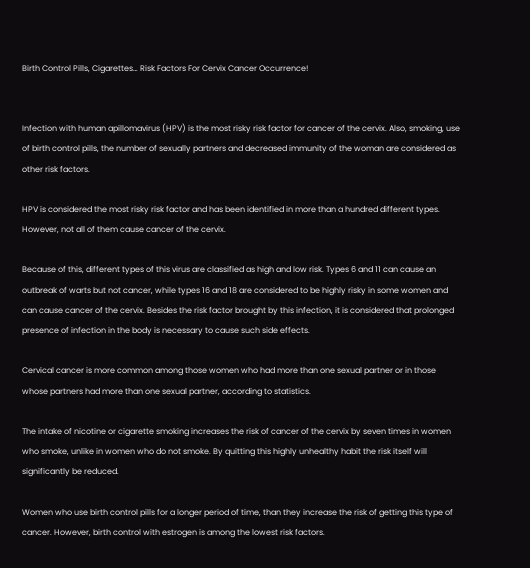Birth Control Pills, Cigarettes… Risk Factors For Cervix Cancer Occurrence!


Infection with human apillomavirus (HPV) is the most risky risk factor for cancer of the cervix. Also, smoking, use of birth control pills, the number of sexually partners and decreased immunity of the woman are considered as other risk factors.

HPV is considered the most risky risk factor and has been identified in more than a hundred different types. However, not all of them cause cancer of the cervix.

Because of this, different types of this virus are classified as high and low risk. Types 6 and 11 can cause an outbreak of warts but not cancer, while types 16 and 18 are considered to be highly risky in some women and can cause cancer of the cervix. Besides the risk factor brought by this infection, it is considered that prolonged presence of infection in the body is necessary to cause such side effects.

Cervical cancer is more common among those women who had more than one sexual partner or in those whose partners had more than one sexual partner, according to statistics.

The intake of nicotine or cigarette smoking increases the risk of cancer of the cervix by seven times in women who smoke, unlike in women who do not smoke. By quitting this highly unhealthy habit the risk itself will significantly be reduced.

Women who use birth control pills for a longer period of time, than they increase the risk of getting this type of cancer. However, birth control with estrogen is among the lowest risk factors.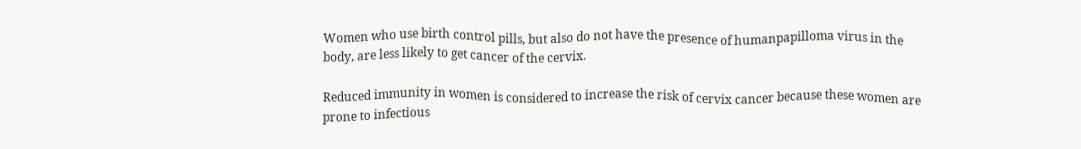Women who use birth control pills, but also do not have the presence of humanpapilloma virus in the body, are less likely to get cancer of the cervix.

Reduced immunity in women is considered to increase the risk of cervix cancer because these women are prone to infectious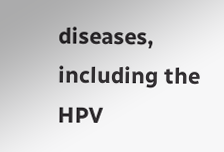diseases, including the HPV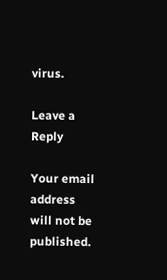virus.

Leave a Reply

Your email address will not be published.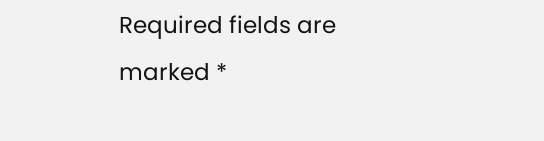Required fields are marked *